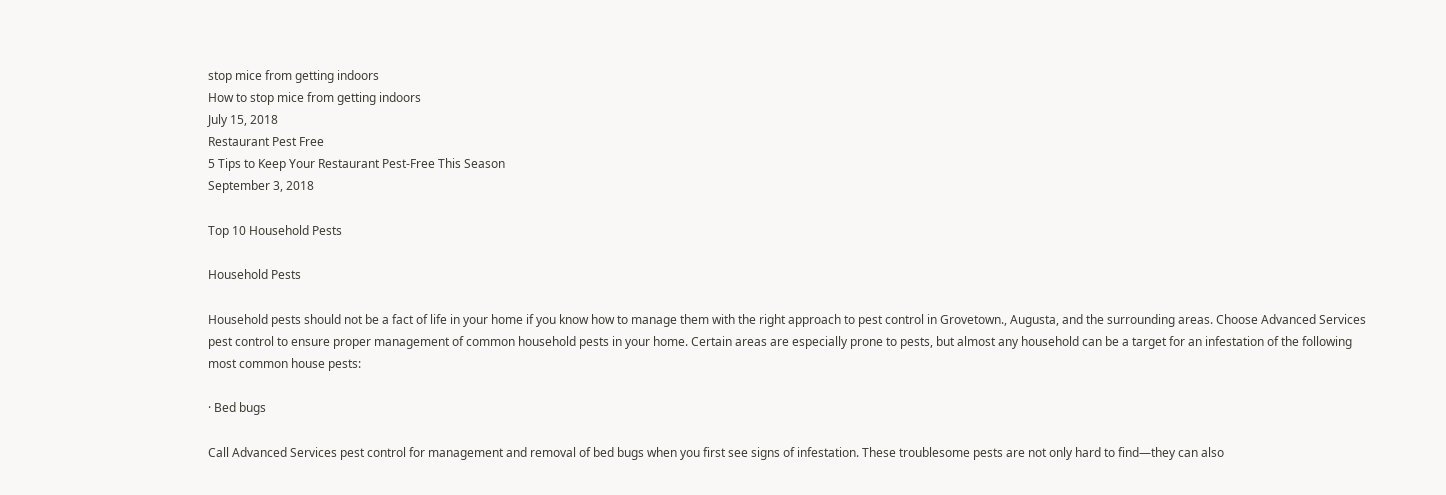stop mice from getting indoors
How to stop mice from getting indoors
July 15, 2018
Restaurant Pest Free
5 Tips to Keep Your Restaurant Pest-Free This Season
September 3, 2018

Top 10 Household Pests

Household Pests

Household pests should not be a fact of life in your home if you know how to manage them with the right approach to pest control in Grovetown., Augusta, and the surrounding areas. Choose Advanced Services pest control to ensure proper management of common household pests in your home. Certain areas are especially prone to pests, but almost any household can be a target for an infestation of the following most common house pests:

· Bed bugs

Call Advanced Services pest control for management and removal of bed bugs when you first see signs of infestation. These troublesome pests are not only hard to find—they can also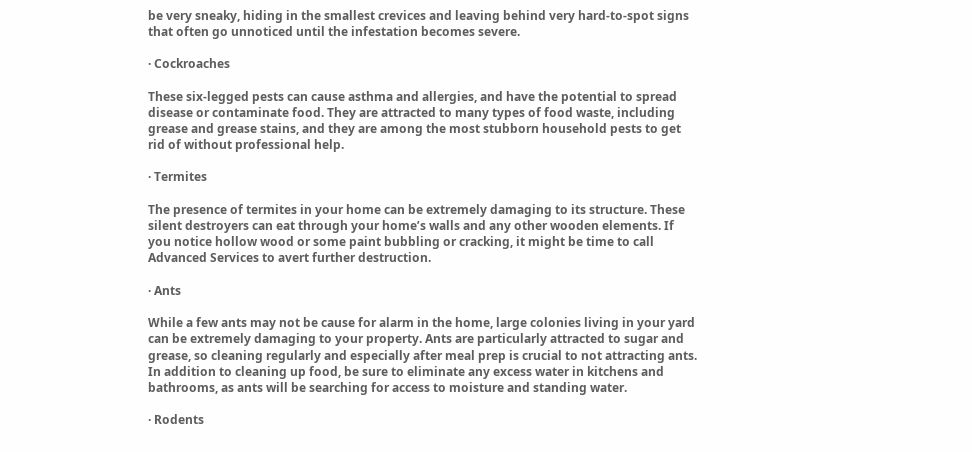be very sneaky, hiding in the smallest crevices and leaving behind very hard-to-spot signs that often go unnoticed until the infestation becomes severe.

· Cockroaches

These six-legged pests can cause asthma and allergies, and have the potential to spread disease or contaminate food. They are attracted to many types of food waste, including grease and grease stains, and they are among the most stubborn household pests to get rid of without professional help.

· Termites

The presence of termites in your home can be extremely damaging to its structure. These silent destroyers can eat through your home’s walls and any other wooden elements. If you notice hollow wood or some paint bubbling or cracking, it might be time to call Advanced Services to avert further destruction.

· Ants

While a few ants may not be cause for alarm in the home, large colonies living in your yard can be extremely damaging to your property. Ants are particularly attracted to sugar and grease, so cleaning regularly and especially after meal prep is crucial to not attracting ants. In addition to cleaning up food, be sure to eliminate any excess water in kitchens and bathrooms, as ants will be searching for access to moisture and standing water.

· Rodents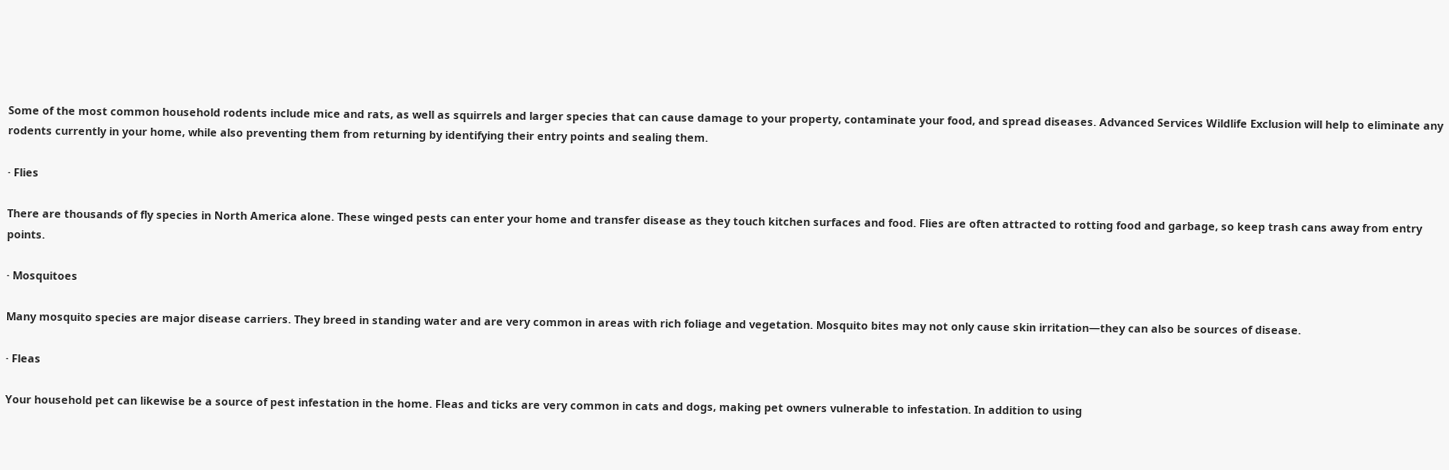Some of the most common household rodents include mice and rats, as well as squirrels and larger species that can cause damage to your property, contaminate your food, and spread diseases. Advanced Services Wildlife Exclusion will help to eliminate any rodents currently in your home, while also preventing them from returning by identifying their entry points and sealing them.

· Flies

There are thousands of fly species in North America alone. These winged pests can enter your home and transfer disease as they touch kitchen surfaces and food. Flies are often attracted to rotting food and garbage, so keep trash cans away from entry points.

· Mosquitoes

Many mosquito species are major disease carriers. They breed in standing water and are very common in areas with rich foliage and vegetation. Mosquito bites may not only cause skin irritation—they can also be sources of disease.

· Fleas

Your household pet can likewise be a source of pest infestation in the home. Fleas and ticks are very common in cats and dogs, making pet owners vulnerable to infestation. In addition to using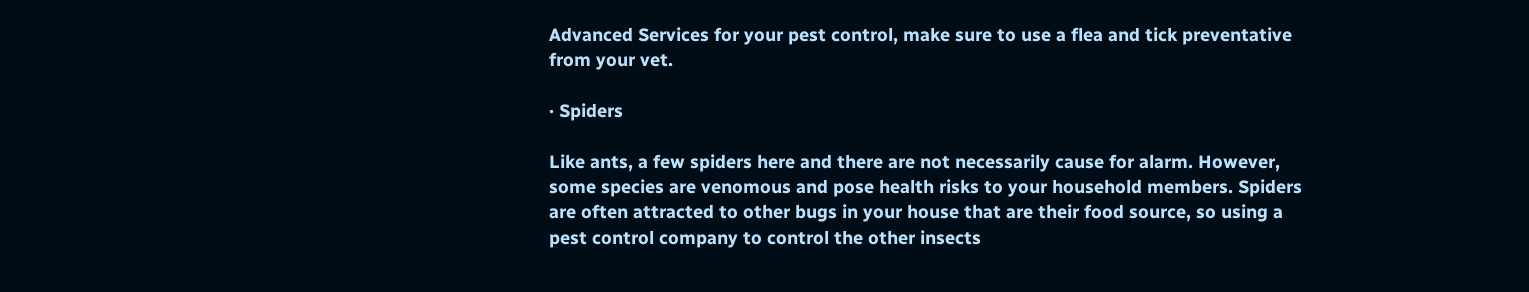Advanced Services for your pest control, make sure to use a flea and tick preventative from your vet.

· Spiders

Like ants, a few spiders here and there are not necessarily cause for alarm. However, some species are venomous and pose health risks to your household members. Spiders are often attracted to other bugs in your house that are their food source, so using a pest control company to control the other insects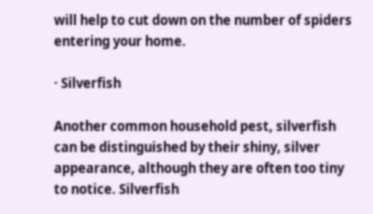will help to cut down on the number of spiders entering your home.

· Silverfish

Another common household pest, silverfish can be distinguished by their shiny, silver appearance, although they are often too tiny to notice. Silverfish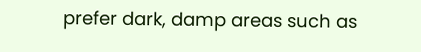prefer dark, damp areas such as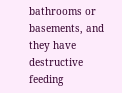bathrooms or basements, and they have destructive feeding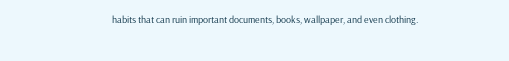habits that can ruin important documents, books, wallpaper, and even clothing.